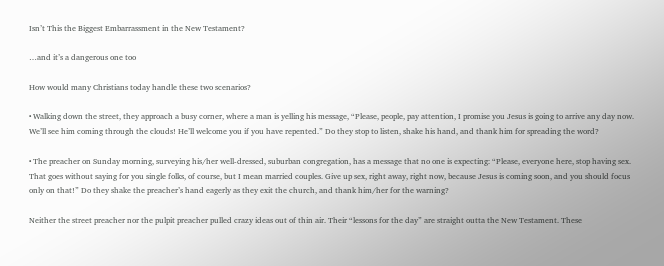Isn’t This the Biggest Embarrassment in the New Testament?

…and it’s a dangerous one too

How would many Christians today handle these two scenarios?

• Walking down the street, they approach a busy corner, where a man is yelling his message, “Please, people, pay attention, I promise you Jesus is going to arrive any day now. We’ll see him coming through the clouds! He’ll welcome you if you have repented.” Do they stop to listen, shake his hand, and thank him for spreading the word?

• The preacher on Sunday morning, surveying his/her well-dressed, suburban congregation, has a message that no one is expecting: “Please, everyone here, stop having sex. That goes without saying for you single folks, of course, but I mean married couples. Give up sex, right away, right now, because Jesus is coming soon, and you should focus only on that!” Do they shake the preacher’s hand eagerly as they exit the church, and thank him/her for the warning?

Neither the street preacher nor the pulpit preacher pulled crazy ideas out of thin air. Their “lessons for the day” are straight outta the New Testament. These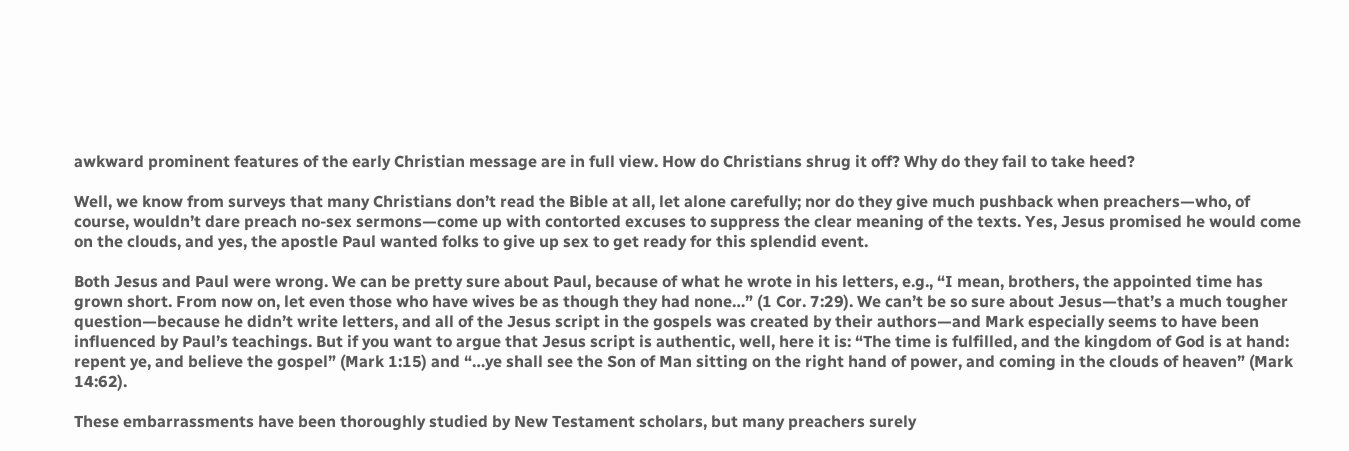awkward prominent features of the early Christian message are in full view. How do Christians shrug it off? Why do they fail to take heed?

Well, we know from surveys that many Christians don’t read the Bible at all, let alone carefully; nor do they give much pushback when preachers—who, of course, wouldn’t dare preach no-sex sermons—come up with contorted excuses to suppress the clear meaning of the texts. Yes, Jesus promised he would come on the clouds, and yes, the apostle Paul wanted folks to give up sex to get ready for this splendid event.

Both Jesus and Paul were wrong. We can be pretty sure about Paul, because of what he wrote in his letters, e.g., “I mean, brothers, the appointed time has grown short. From now on, let even those who have wives be as though they had none…” (1 Cor. 7:29). We can’t be so sure about Jesus—that’s a much tougher question—because he didn’t write letters, and all of the Jesus script in the gospels was created by their authors—and Mark especially seems to have been influenced by Paul’s teachings. But if you want to argue that Jesus script is authentic, well, here it is: “The time is fulfilled, and the kingdom of God is at hand: repent ye, and believe the gospel” (Mark 1:15) and “…ye shall see the Son of Man sitting on the right hand of power, and coming in the clouds of heaven” (Mark 14:62).

These embarrassments have been thoroughly studied by New Testament scholars, but many preachers surely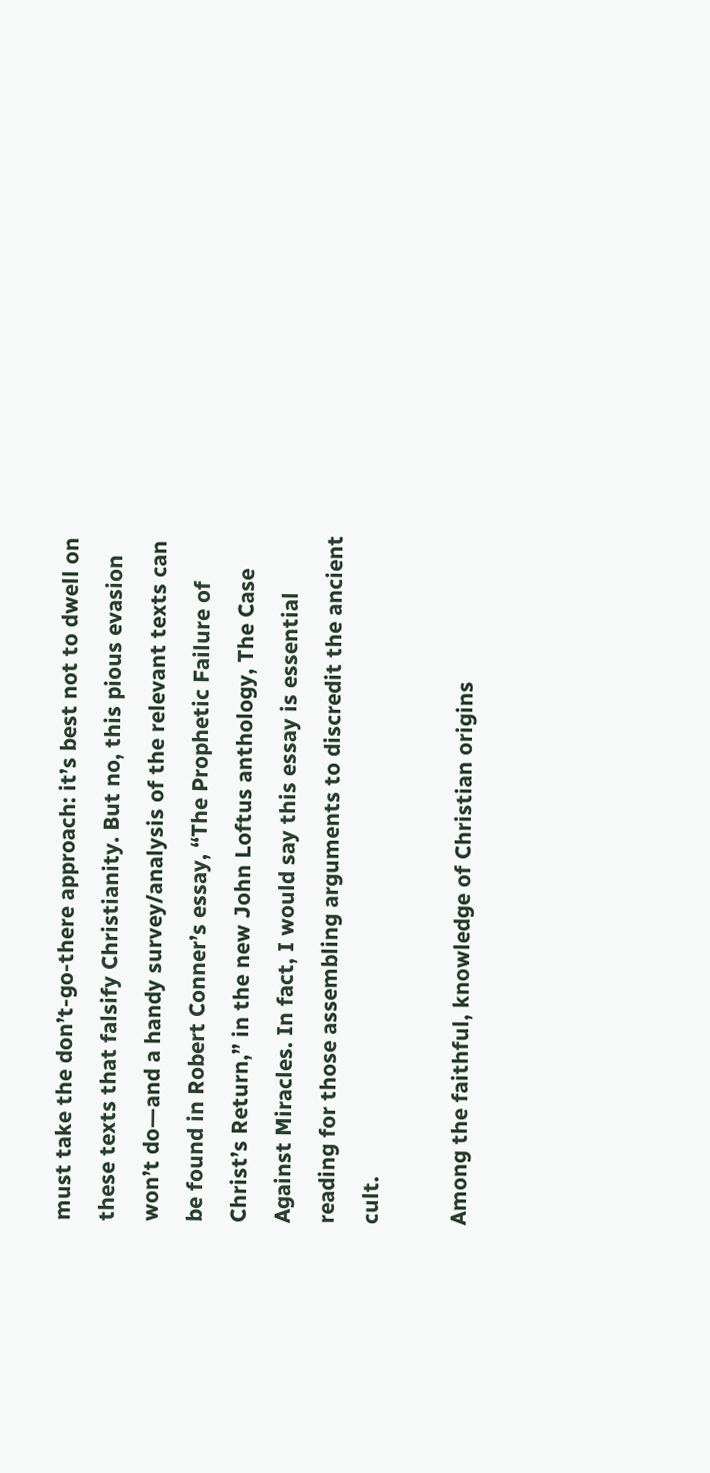must take the don’t-go-there approach: it’s best not to dwell on these texts that falsify Christianity. But no, this pious evasion won’t do—and a handy survey/analysis of the relevant texts can be found in Robert Conner’s essay, “The Prophetic Failure of Christ’s Return,” in the new John Loftus anthology, The Case Against Miracles. In fact, I would say this essay is essential reading for those assembling arguments to discredit the ancient cult.

Among the faithful, knowledge of Christian origins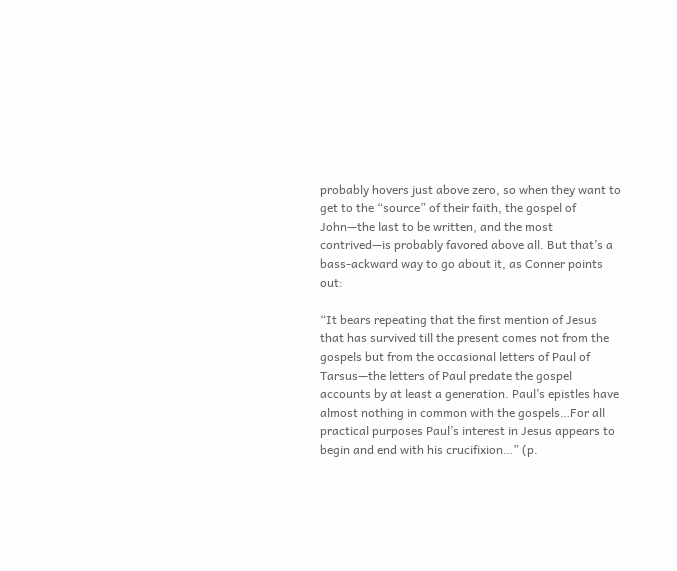probably hovers just above zero, so when they want to get to the “source” of their faith, the gospel of John—the last to be written, and the most contrived—is probably favored above all. But that’s a bass-ackward way to go about it, as Conner points out:

“It bears repeating that the first mention of Jesus that has survived till the present comes not from the gospels but from the occasional letters of Paul of Tarsus—the letters of Paul predate the gospel accounts by at least a generation. Paul’s epistles have almost nothing in common with the gospels…For all practical purposes Paul’s interest in Jesus appears to begin and end with his crucifixion…” (p.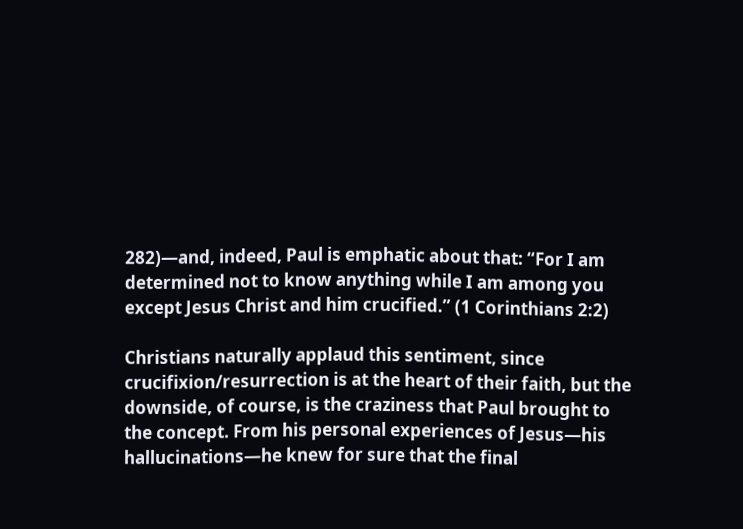282)—and, indeed, Paul is emphatic about that: “For I am determined not to know anything while I am among you except Jesus Christ and him crucified.” (1 Corinthians 2:2)

Christians naturally applaud this sentiment, since crucifixion/resurrection is at the heart of their faith, but the downside, of course, is the craziness that Paul brought to the concept. From his personal experiences of Jesus—his hallucinations—he knew for sure that the final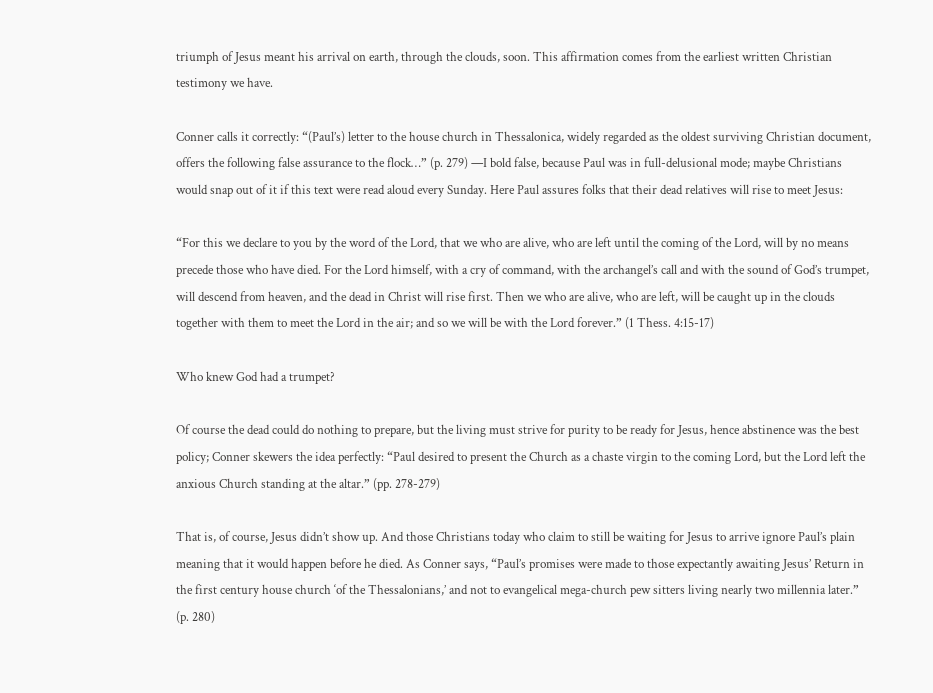triumph of Jesus meant his arrival on earth, through the clouds, soon. This affirmation comes from the earliest written Christian testimony we have.

Conner calls it correctly: “(Paul’s) letter to the house church in Thessalonica, widely regarded as the oldest surviving Christian document, offers the following false assurance to the flock…” (p. 279) —I bold false, because Paul was in full-delusional mode; maybe Christians would snap out of it if this text were read aloud every Sunday. Here Paul assures folks that their dead relatives will rise to meet Jesus:

“For this we declare to you by the word of the Lord, that we who are alive, who are left until the coming of the Lord, will by no means precede those who have died. For the Lord himself, with a cry of command, with the archangel’s call and with the sound of God’s trumpet, will descend from heaven, and the dead in Christ will rise first. Then we who are alive, who are left, will be caught up in the clouds together with them to meet the Lord in the air; and so we will be with the Lord forever.” (1 Thess. 4:15-17)

Who knew God had a trumpet?

Of course the dead could do nothing to prepare, but the living must strive for purity to be ready for Jesus, hence abstinence was the best policy; Conner skewers the idea perfectly: “Paul desired to present the Church as a chaste virgin to the coming Lord, but the Lord left the anxious Church standing at the altar.” (pp. 278-279)

That is, of course, Jesus didn’t show up. And those Christians today who claim to still be waiting for Jesus to arrive ignore Paul’s plain meaning that it would happen before he died. As Conner says, “Paul’s promises were made to those expectantly awaiting Jesus’ Return in the first century house church ‘of the Thessalonians,’ and not to evangelical mega-church pew sitters living nearly two millennia later.” (p. 280)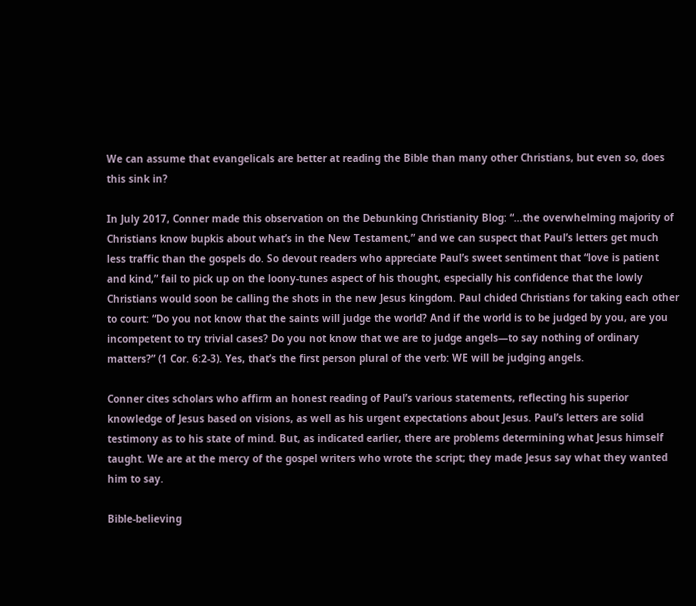We can assume that evangelicals are better at reading the Bible than many other Christians, but even so, does this sink in?

In July 2017, Conner made this observation on the Debunking Christianity Blog: “…the overwhelming majority of Christians know bupkis about what’s in the New Testament,” and we can suspect that Paul’s letters get much less traffic than the gospels do. So devout readers who appreciate Paul’s sweet sentiment that “love is patient and kind,” fail to pick up on the loony-tunes aspect of his thought, especially his confidence that the lowly Christians would soon be calling the shots in the new Jesus kingdom. Paul chided Christians for taking each other to court: “Do you not know that the saints will judge the world? And if the world is to be judged by you, are you incompetent to try trivial cases? Do you not know that we are to judge angels—to say nothing of ordinary matters?” (1 Cor. 6:2-3). Yes, that’s the first person plural of the verb: WE will be judging angels.

Conner cites scholars who affirm an honest reading of Paul’s various statements, reflecting his superior knowledge of Jesus based on visions, as well as his urgent expectations about Jesus. Paul’s letters are solid testimony as to his state of mind. But, as indicated earlier, there are problems determining what Jesus himself taught. We are at the mercy of the gospel writers who wrote the script; they made Jesus say what they wanted him to say.

Bible-believing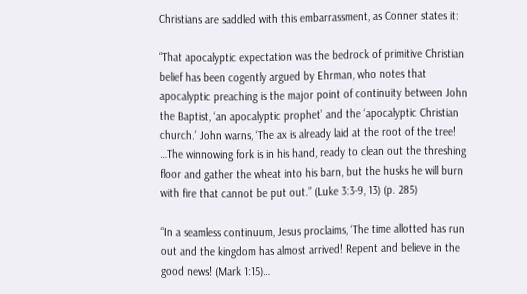Christians are saddled with this embarrassment, as Conner states it:

“That apocalyptic expectation was the bedrock of primitive Christian belief has been cogently argued by Ehrman, who notes that apocalyptic preaching is the major point of continuity between John the Baptist, ‘an apocalyptic prophet’ and the ‘apocalyptic Christian church.’ John warns, ‘The ax is already laid at the root of the tree! …The winnowing fork is in his hand, ready to clean out the threshing floor and gather the wheat into his barn, but the husks he will burn with fire that cannot be put out.” (Luke 3:3-9, 13) (p. 285)

“In a seamless continuum, Jesus proclaims, ‘The time allotted has run out and the kingdom has almost arrived! Repent and believe in the good news! (Mark 1:15)…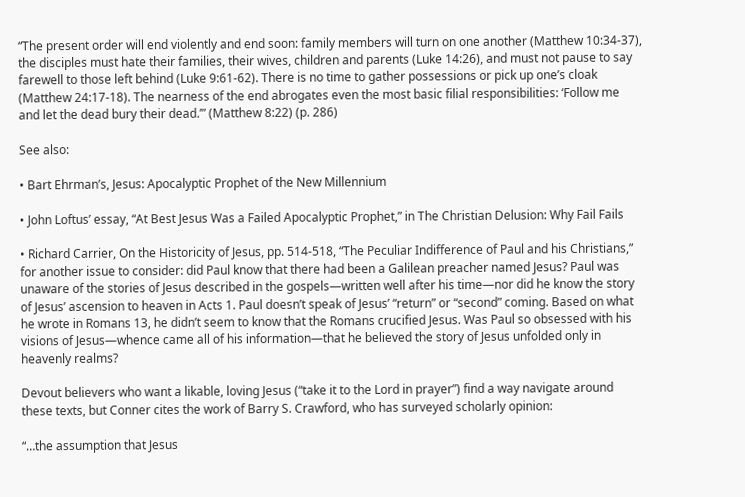“The present order will end violently and end soon: family members will turn on one another (Matthew 10:34-37), the disciples must hate their families, their wives, children and parents (Luke 14:26), and must not pause to say farewell to those left behind (Luke 9:61-62). There is no time to gather possessions or pick up one’s cloak (Matthew 24:17-18). The nearness of the end abrogates even the most basic filial responsibilities: ‘Follow me and let the dead bury their dead.’” (Matthew 8:22) (p. 286)

See also:

• Bart Ehrman’s, Jesus: Apocalyptic Prophet of the New Millennium

• John Loftus’ essay, “At Best Jesus Was a Failed Apocalyptic Prophet,” in The Christian Delusion: Why Fail Fails

• Richard Carrier, On the Historicity of Jesus, pp. 514-518, “The Peculiar Indifference of Paul and his Christians,” for another issue to consider: did Paul know that there had been a Galilean preacher named Jesus? Paul was unaware of the stories of Jesus described in the gospels—written well after his time—nor did he know the story of Jesus’ ascension to heaven in Acts 1. Paul doesn’t speak of Jesus’ “return” or “second” coming. Based on what he wrote in Romans 13, he didn’t seem to know that the Romans crucified Jesus. Was Paul so obsessed with his visions of Jesus—whence came all of his information—that he believed the story of Jesus unfolded only in heavenly realms?

Devout believers who want a likable, loving Jesus (“take it to the Lord in prayer”) find a way navigate around these texts, but Conner cites the work of Barry S. Crawford, who has surveyed scholarly opinion:

“…the assumption that Jesus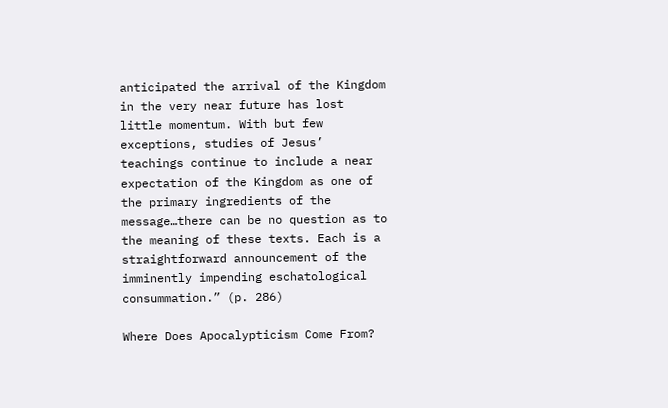anticipated the arrival of the Kingdom in the very near future has lost little momentum. With but few exceptions, studies of Jesus’ teachings continue to include a near expectation of the Kingdom as one of the primary ingredients of the message…there can be no question as to the meaning of these texts. Each is a straightforward announcement of the imminently impending eschatological consummation.” (p. 286)

Where Does Apocalypticism Come From?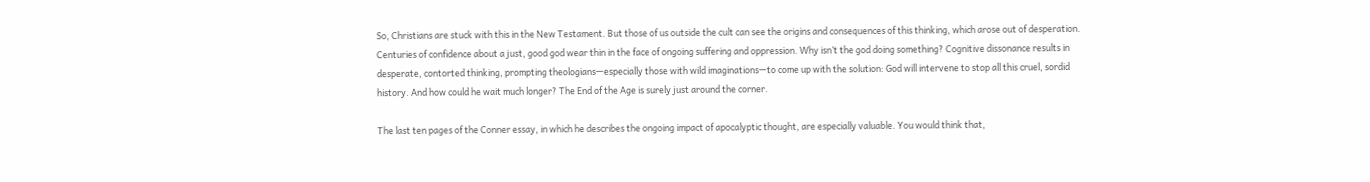So, Christians are stuck with this in the New Testament. But those of us outside the cult can see the origins and consequences of this thinking, which arose out of desperation. Centuries of confidence about a just, good god wear thin in the face of ongoing suffering and oppression. Why isn’t the god doing something? Cognitive dissonance results in desperate, contorted thinking, prompting theologians—especially those with wild imaginations—to come up with the solution: God will intervene to stop all this cruel, sordid history. And how could he wait much longer? The End of the Age is surely just around the corner.

The last ten pages of the Conner essay, in which he describes the ongoing impact of apocalyptic thought, are especially valuable. You would think that,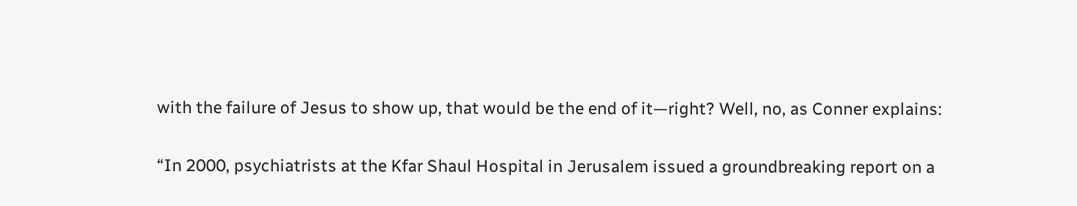with the failure of Jesus to show up, that would be the end of it—right? Well, no, as Conner explains:

“In 2000, psychiatrists at the Kfar Shaul Hospital in Jerusalem issued a groundbreaking report on a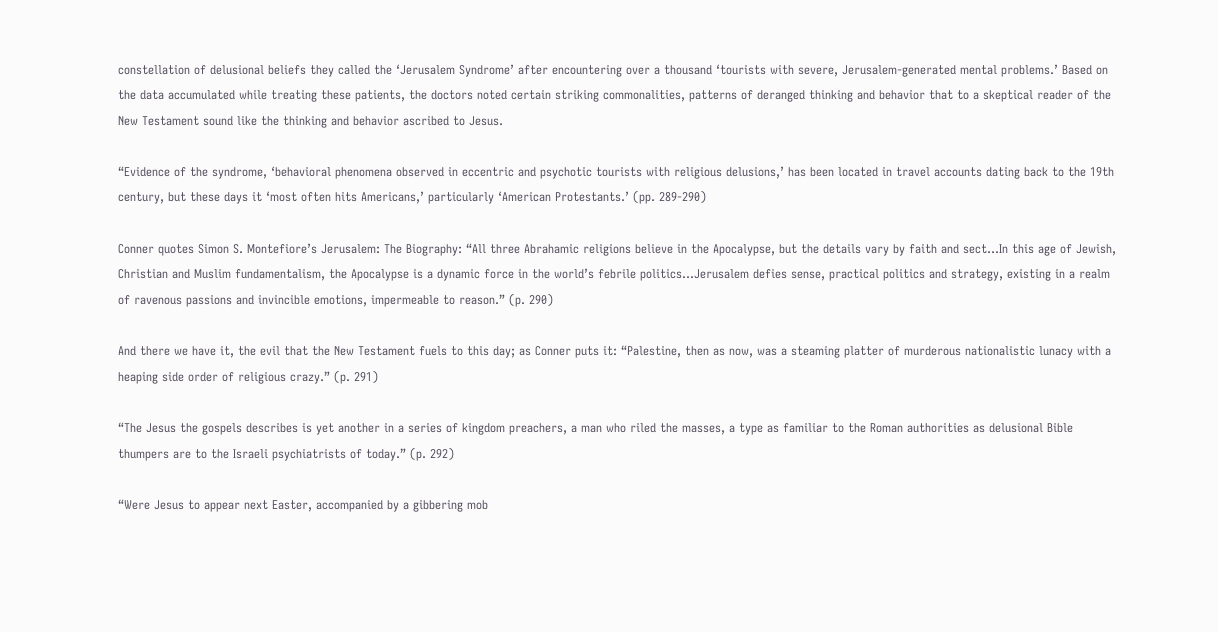constellation of delusional beliefs they called the ‘Jerusalem Syndrome’ after encountering over a thousand ‘tourists with severe, Jerusalem-generated mental problems.’ Based on the data accumulated while treating these patients, the doctors noted certain striking commonalities, patterns of deranged thinking and behavior that to a skeptical reader of the New Testament sound like the thinking and behavior ascribed to Jesus.

“Evidence of the syndrome, ‘behavioral phenomena observed in eccentric and psychotic tourists with religious delusions,’ has been located in travel accounts dating back to the 19th century, but these days it ‘most often hits Americans,’ particularly ‘American Protestants.’ (pp. 289-290)

Conner quotes Simon S. Montefiore’s Jerusalem: The Biography: “All three Abrahamic religions believe in the Apocalypse, but the details vary by faith and sect…In this age of Jewish, Christian and Muslim fundamentalism, the Apocalypse is a dynamic force in the world’s febrile politics…Jerusalem defies sense, practical politics and strategy, existing in a realm of ravenous passions and invincible emotions, impermeable to reason.” (p. 290)

And there we have it, the evil that the New Testament fuels to this day; as Conner puts it: “Palestine, then as now, was a steaming platter of murderous nationalistic lunacy with a heaping side order of religious crazy.” (p. 291)

“The Jesus the gospels describes is yet another in a series of kingdom preachers, a man who riled the masses, a type as familiar to the Roman authorities as delusional Bible thumpers are to the Israeli psychiatrists of today.” (p. 292)

“Were Jesus to appear next Easter, accompanied by a gibbering mob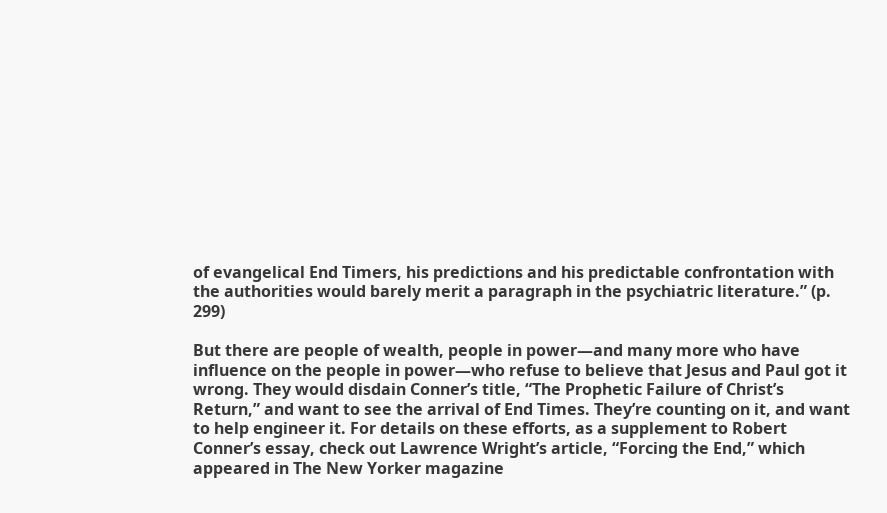of evangelical End Timers, his predictions and his predictable confrontation with the authorities would barely merit a paragraph in the psychiatric literature.” (p. 299)

But there are people of wealth, people in power—and many more who have influence on the people in power—who refuse to believe that Jesus and Paul got it wrong. They would disdain Conner’s title, “The Prophetic Failure of Christ’s Return,” and want to see the arrival of End Times. They’re counting on it, and want to help engineer it. For details on these efforts, as a supplement to Robert Conner’s essay, check out Lawrence Wright’s article, “Forcing the End,” which appeared in The New Yorker magazine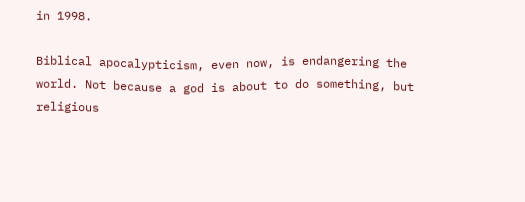in 1998.

Biblical apocalypticism, even now, is endangering the world. Not because a god is about to do something, but religious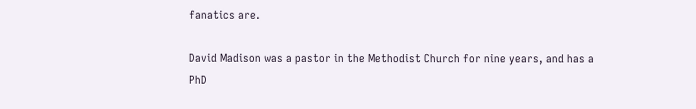fanatics are.

David Madison was a pastor in the Methodist Church for nine years, and has a PhD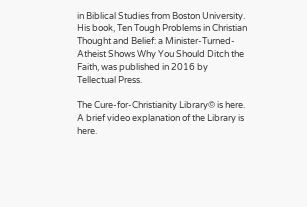in Biblical Studies from Boston University. His book, Ten Tough Problems in Christian Thought and Belief: a Minister-Turned-Atheist Shows Why You Should Ditch the Faith, was published in 2016 by Tellectual Press.

The Cure-for-Christianity Library© is here. A brief video explanation of the Library is here.